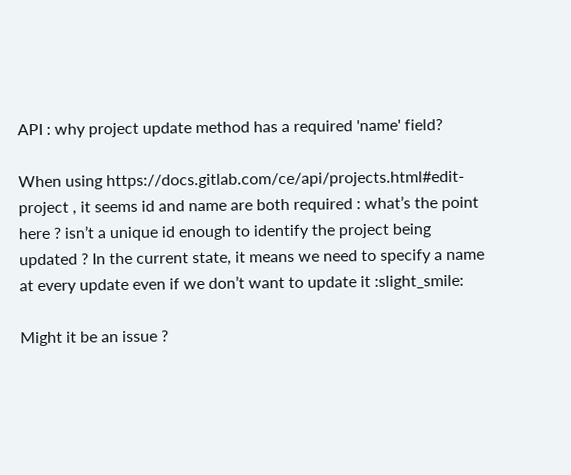API : why project update method has a required 'name' field?

When using https://docs.gitlab.com/ce/api/projects.html#edit-project , it seems id and name are both required : what’s the point here ? isn’t a unique id enough to identify the project being updated ? In the current state, it means we need to specify a name at every update even if we don’t want to update it :slight_smile:

Might it be an issue ?